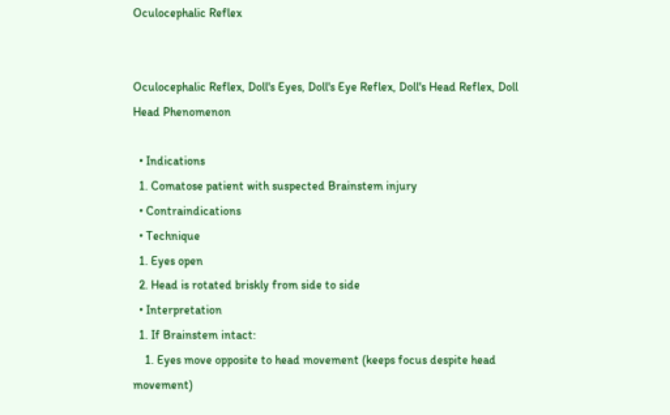Oculocephalic Reflex


Oculocephalic Reflex, Doll's Eyes, Doll's Eye Reflex, Doll's Head Reflex, Doll Head Phenomenon

  • Indications
  1. Comatose patient with suspected Brainstem injury
  • Contraindications
  • Technique
  1. Eyes open
  2. Head is rotated briskly from side to side
  • Interpretation
  1. If Brainstem intact:
    1. Eyes move opposite to head movement (keeps focus despite head movement)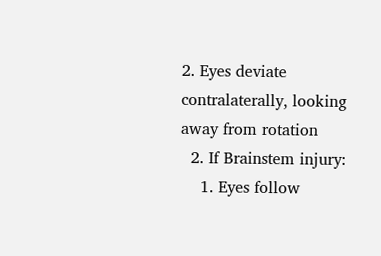2. Eyes deviate contralaterally, looking away from rotation
  2. If Brainstem injury:
    1. Eyes follow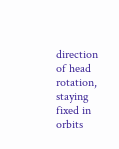direction of head rotation, staying fixed in orbits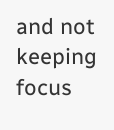and not keeping focus